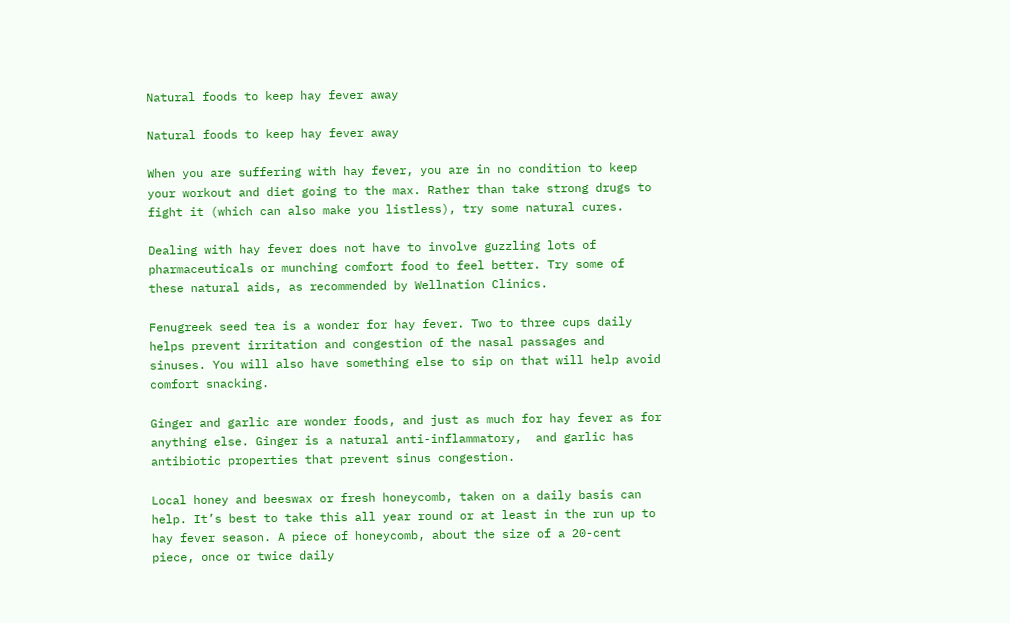Natural foods to keep hay fever away

Natural foods to keep hay fever away

When you are suffering with hay fever, you are in no condition to keep your workout and diet going to the max. Rather than take strong drugs to fight it (which can also make you listless), try some natural cures.

Dealing with hay fever does not have to involve guzzling lots of pharmaceuticals or munching comfort food to feel better. Try some of these natural aids, as recommended by Wellnation Clinics.

Fenugreek seed tea is a wonder for hay fever. Two to three cups daily helps prevent irritation and congestion of the nasal passages and sinuses. You will also have something else to sip on that will help avoid comfort snacking.

Ginger and garlic are wonder foods, and just as much for hay fever as for anything else. Ginger is a natural anti-inflammatory,  and garlic has antibiotic properties that prevent sinus congestion.

Local honey and beeswax or fresh honeycomb, taken on a daily basis can help. It’s best to take this all year round or at least in the run up to hay fever season. A piece of honeycomb, about the size of a 20-cent piece, once or twice daily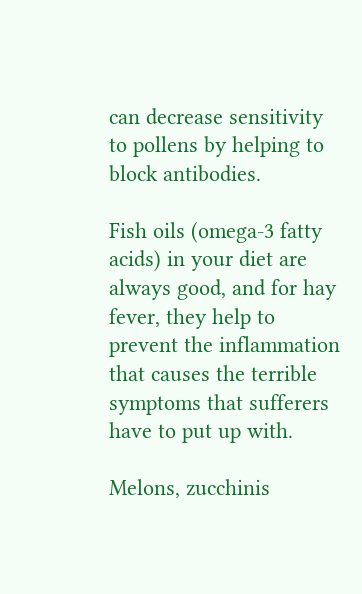can decrease sensitivity to pollens by helping to block antibodies.

Fish oils (omega-3 fatty acids) in your diet are always good, and for hay fever, they help to prevent the inflammation that causes the terrible symptoms that sufferers have to put up with.

Melons, zucchinis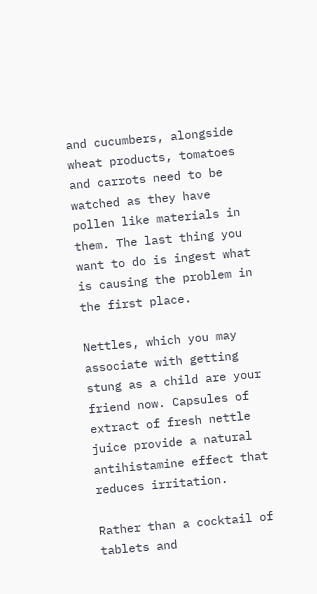and cucumbers, alongside wheat products, tomatoes and carrots need to be watched as they have pollen like materials in them. The last thing you want to do is ingest what is causing the problem in the first place.

Nettles, which you may associate with getting stung as a child are your friend now. Capsules of extract of fresh nettle juice provide a natural antihistamine effect that reduces irritation.

Rather than a cocktail of tablets and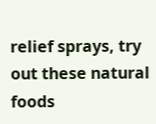relief sprays, try out these natural foods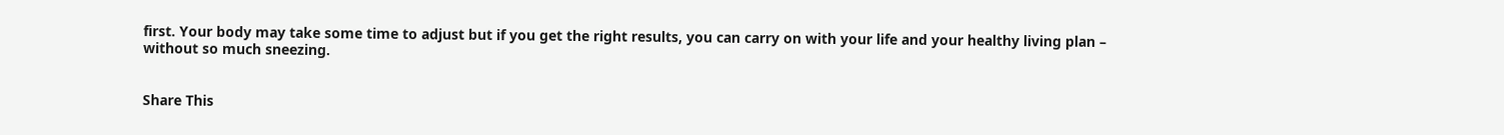first. Your body may take some time to adjust but if you get the right results, you can carry on with your life and your healthy living plan – without so much sneezing.


Share This